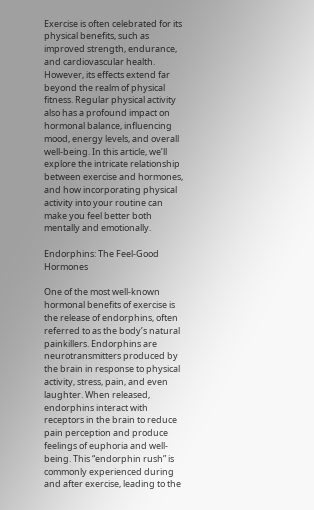Exercise is often celebrated for its physical benefits, such as improved strength, endurance, and cardiovascular health. However, its effects extend far beyond the realm of physical fitness. Regular physical activity also has a profound impact on hormonal balance, influencing mood, energy levels, and overall well-being. In this article, we’ll explore the intricate relationship between exercise and hormones, and how incorporating physical activity into your routine can make you feel better both mentally and emotionally.

Endorphins: The Feel-Good Hormones

One of the most well-known hormonal benefits of exercise is the release of endorphins, often referred to as the body’s natural painkillers. Endorphins are neurotransmitters produced by the brain in response to physical activity, stress, pain, and even laughter. When released, endorphins interact with receptors in the brain to reduce pain perception and produce feelings of euphoria and well-being. This “endorphin rush” is commonly experienced during and after exercise, leading to the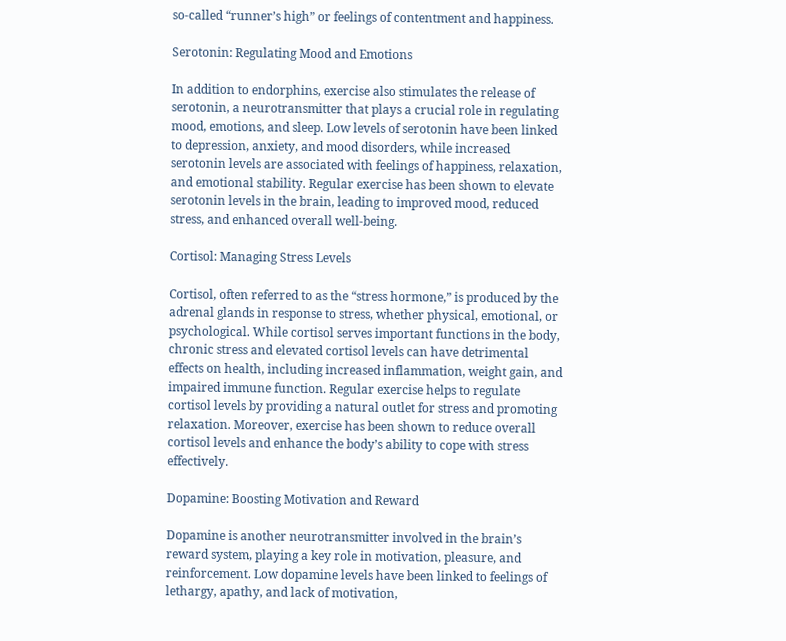so-called “runner’s high” or feelings of contentment and happiness.

Serotonin: Regulating Mood and Emotions

In addition to endorphins, exercise also stimulates the release of serotonin, a neurotransmitter that plays a crucial role in regulating mood, emotions, and sleep. Low levels of serotonin have been linked to depression, anxiety, and mood disorders, while increased serotonin levels are associated with feelings of happiness, relaxation, and emotional stability. Regular exercise has been shown to elevate serotonin levels in the brain, leading to improved mood, reduced stress, and enhanced overall well-being.

Cortisol: Managing Stress Levels

Cortisol, often referred to as the “stress hormone,” is produced by the adrenal glands in response to stress, whether physical, emotional, or psychological. While cortisol serves important functions in the body, chronic stress and elevated cortisol levels can have detrimental effects on health, including increased inflammation, weight gain, and impaired immune function. Regular exercise helps to regulate cortisol levels by providing a natural outlet for stress and promoting relaxation. Moreover, exercise has been shown to reduce overall cortisol levels and enhance the body’s ability to cope with stress effectively.

Dopamine: Boosting Motivation and Reward

Dopamine is another neurotransmitter involved in the brain’s reward system, playing a key role in motivation, pleasure, and reinforcement. Low dopamine levels have been linked to feelings of lethargy, apathy, and lack of motivation,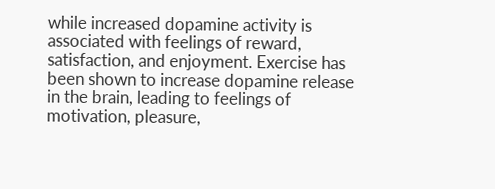while increased dopamine activity is associated with feelings of reward, satisfaction, and enjoyment. Exercise has been shown to increase dopamine release in the brain, leading to feelings of motivation, pleasure,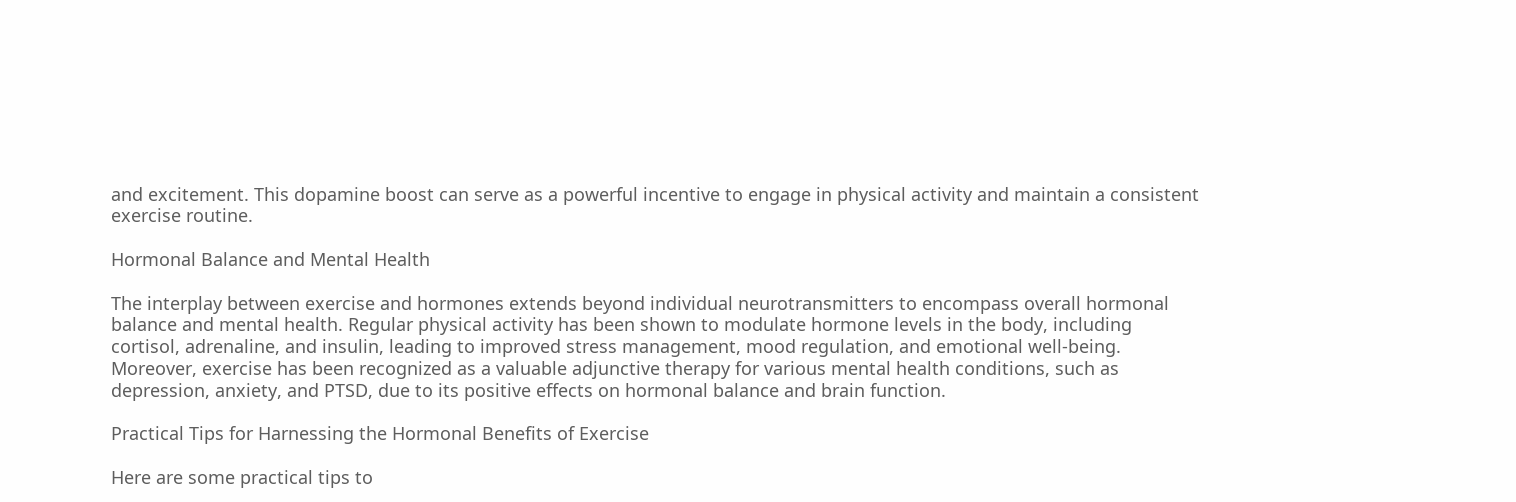and excitement. This dopamine boost can serve as a powerful incentive to engage in physical activity and maintain a consistent exercise routine.

Hormonal Balance and Mental Health

The interplay between exercise and hormones extends beyond individual neurotransmitters to encompass overall hormonal balance and mental health. Regular physical activity has been shown to modulate hormone levels in the body, including cortisol, adrenaline, and insulin, leading to improved stress management, mood regulation, and emotional well-being. Moreover, exercise has been recognized as a valuable adjunctive therapy for various mental health conditions, such as depression, anxiety, and PTSD, due to its positive effects on hormonal balance and brain function.

Practical Tips for Harnessing the Hormonal Benefits of Exercise

Here are some practical tips to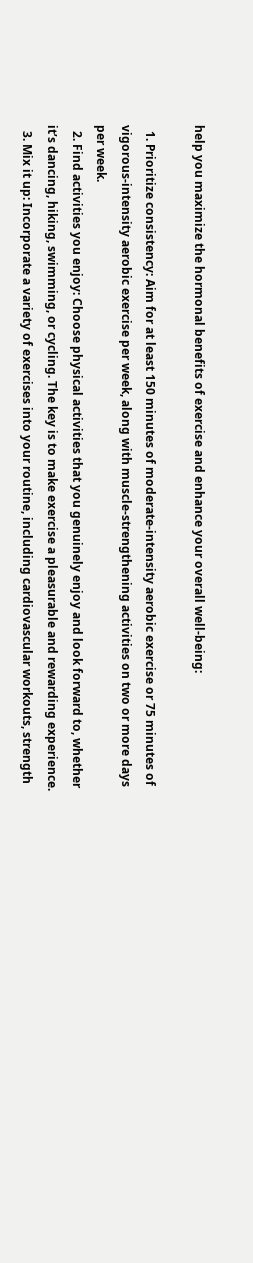help you maximize the hormonal benefits of exercise and enhance your overall well-being:

  1. Prioritize consistency: Aim for at least 150 minutes of moderate-intensity aerobic exercise or 75 minutes of vigorous-intensity aerobic exercise per week, along with muscle-strengthening activities on two or more days per week.
  2. Find activities you enjoy: Choose physical activities that you genuinely enjoy and look forward to, whether it’s dancing, hiking, swimming, or cycling. The key is to make exercise a pleasurable and rewarding experience.
  3. Mix it up: Incorporate a variety of exercises into your routine, including cardiovascular workouts, strength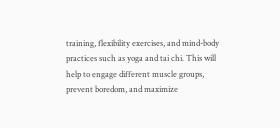training, flexibility exercises, and mind-body practices such as yoga and tai chi. This will help to engage different muscle groups, prevent boredom, and maximize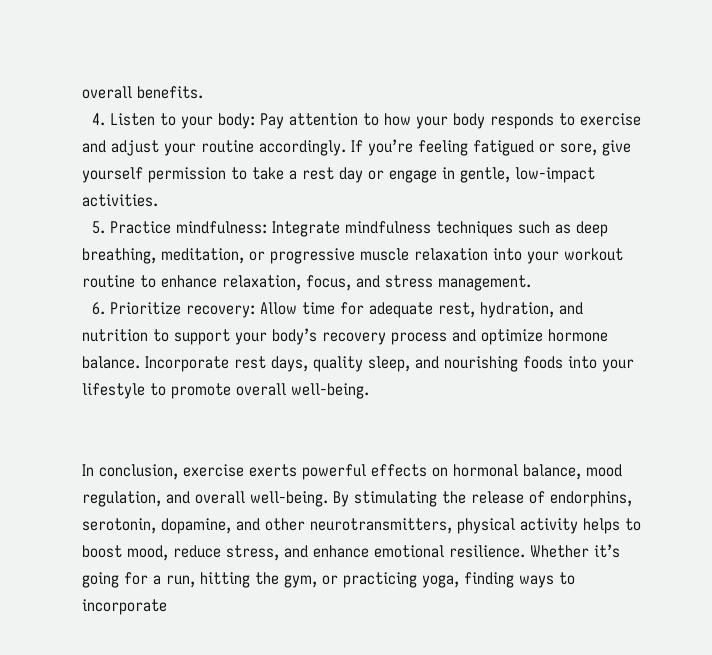overall benefits.
  4. Listen to your body: Pay attention to how your body responds to exercise and adjust your routine accordingly. If you’re feeling fatigued or sore, give yourself permission to take a rest day or engage in gentle, low-impact activities.
  5. Practice mindfulness: Integrate mindfulness techniques such as deep breathing, meditation, or progressive muscle relaxation into your workout routine to enhance relaxation, focus, and stress management.
  6. Prioritize recovery: Allow time for adequate rest, hydration, and nutrition to support your body’s recovery process and optimize hormone balance. Incorporate rest days, quality sleep, and nourishing foods into your lifestyle to promote overall well-being.


In conclusion, exercise exerts powerful effects on hormonal balance, mood regulation, and overall well-being. By stimulating the release of endorphins, serotonin, dopamine, and other neurotransmitters, physical activity helps to boost mood, reduce stress, and enhance emotional resilience. Whether it’s going for a run, hitting the gym, or practicing yoga, finding ways to incorporate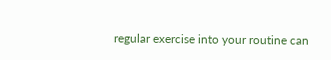regular exercise into your routine can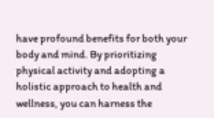have profound benefits for both your body and mind. By prioritizing physical activity and adopting a holistic approach to health and wellness, you can harness the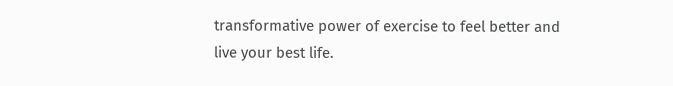transformative power of exercise to feel better and live your best life.